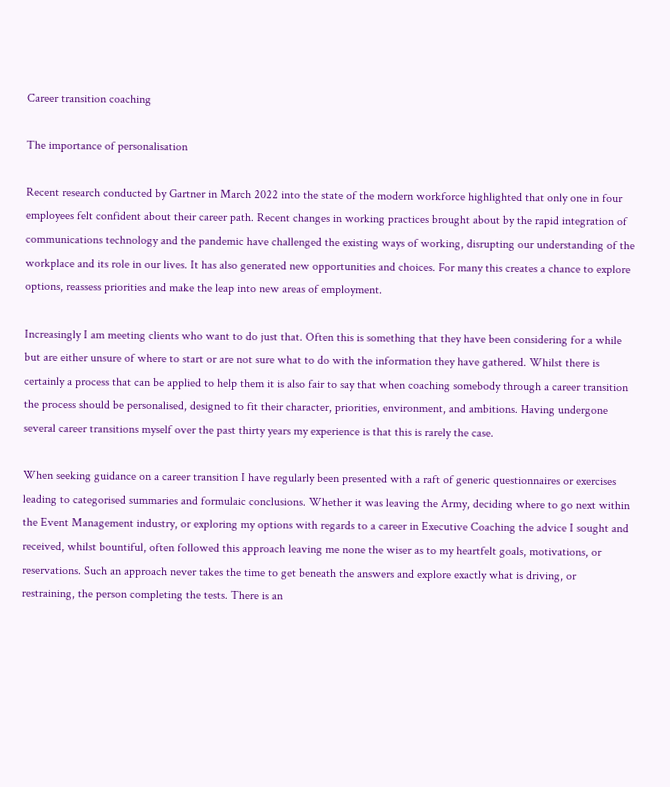Career transition coaching

The importance of personalisation

Recent research conducted by Gartner in March 2022 into the state of the modern workforce highlighted that only one in four employees felt confident about their career path. Recent changes in working practices brought about by the rapid integration of communications technology and the pandemic have challenged the existing ways of working, disrupting our understanding of the workplace and its role in our lives. It has also generated new opportunities and choices. For many this creates a chance to explore options, reassess priorities and make the leap into new areas of employment.

Increasingly I am meeting clients who want to do just that. Often this is something that they have been considering for a while but are either unsure of where to start or are not sure what to do with the information they have gathered. Whilst there is certainly a process that can be applied to help them it is also fair to say that when coaching somebody through a career transition the process should be personalised, designed to fit their character, priorities, environment, and ambitions. Having undergone several career transitions myself over the past thirty years my experience is that this is rarely the case.

When seeking guidance on a career transition I have regularly been presented with a raft of generic questionnaires or exercises leading to categorised summaries and formulaic conclusions. Whether it was leaving the Army, deciding where to go next within the Event Management industry, or exploring my options with regards to a career in Executive Coaching the advice I sought and received, whilst bountiful, often followed this approach leaving me none the wiser as to my heartfelt goals, motivations, or reservations. Such an approach never takes the time to get beneath the answers and explore exactly what is driving, or restraining, the person completing the tests. There is an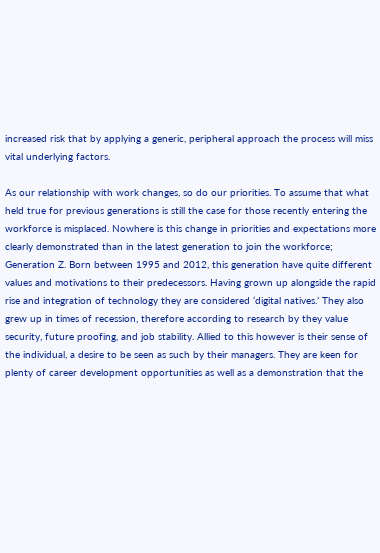increased risk that by applying a generic, peripheral approach the process will miss vital underlying factors.

As our relationship with work changes, so do our priorities. To assume that what held true for previous generations is still the case for those recently entering the workforce is misplaced. Nowhere is this change in priorities and expectations more clearly demonstrated than in the latest generation to join the workforce; Generation Z. Born between 1995 and 2012, this generation have quite different values and motivations to their predecessors. Having grown up alongside the rapid rise and integration of technology they are considered ‘digital natives.’ They also grew up in times of recession, therefore according to research by they value security, future proofing, and job stability. Allied to this however is their sense of the individual, a desire to be seen as such by their managers. They are keen for plenty of career development opportunities as well as a demonstration that the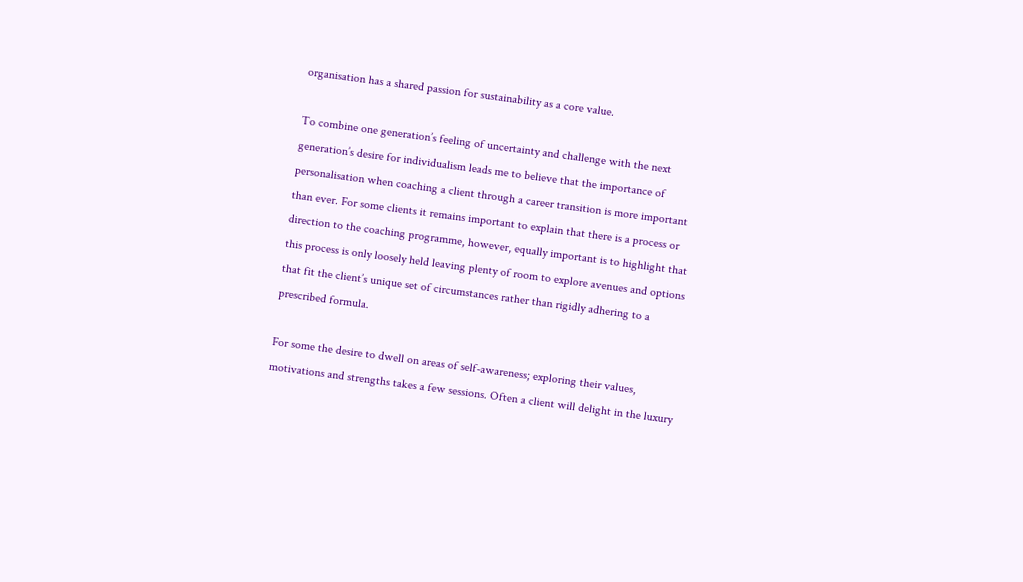organisation has a shared passion for sustainability as a core value.

To combine one generation’s feeling of uncertainty and challenge with the next generation’s desire for individualism leads me to believe that the importance of personalisation when coaching a client through a career transition is more important than ever. For some clients it remains important to explain that there is a process or direction to the coaching programme, however, equally important is to highlight that this process is only loosely held leaving plenty of room to explore avenues and options that fit the client’s unique set of circumstances rather than rigidly adhering to a prescribed formula.

For some the desire to dwell on areas of self-awareness; exploring their values, motivations and strengths takes a few sessions. Often a client will delight in the luxury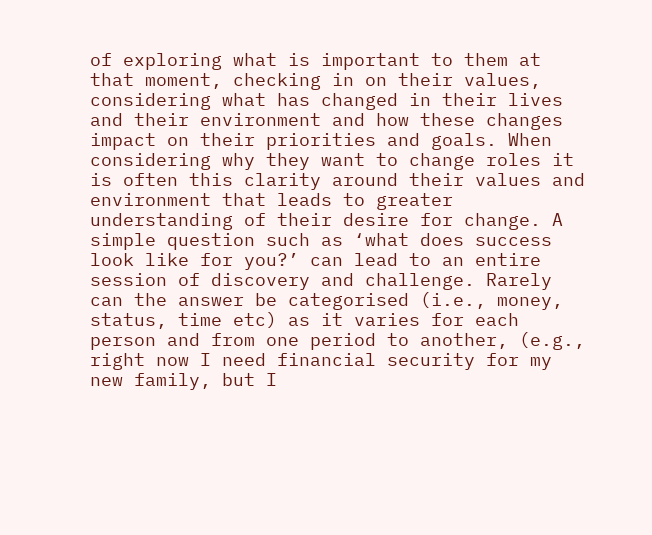of exploring what is important to them at that moment, checking in on their values, considering what has changed in their lives and their environment and how these changes impact on their priorities and goals. When considering why they want to change roles it is often this clarity around their values and environment that leads to greater understanding of their desire for change. A simple question such as ‘what does success look like for you?’ can lead to an entire session of discovery and challenge. Rarely can the answer be categorised (i.e., money, status, time etc) as it varies for each person and from one period to another, (e.g., right now I need financial security for my new family, but I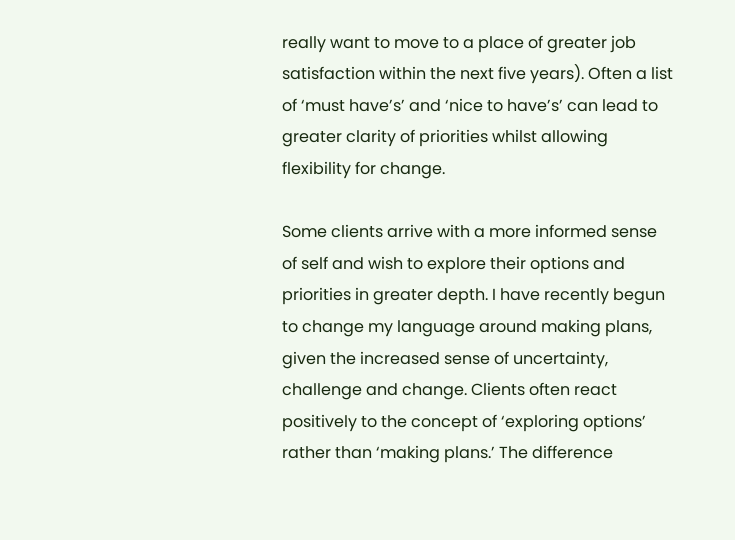really want to move to a place of greater job satisfaction within the next five years). Often a list of ‘must have’s’ and ‘nice to have’s’ can lead to greater clarity of priorities whilst allowing flexibility for change.

Some clients arrive with a more informed sense of self and wish to explore their options and priorities in greater depth. I have recently begun to change my language around making plans, given the increased sense of uncertainty, challenge and change. Clients often react positively to the concept of ‘exploring options’ rather than ‘making plans.’ The difference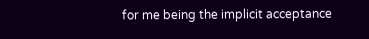for me being the implicit acceptance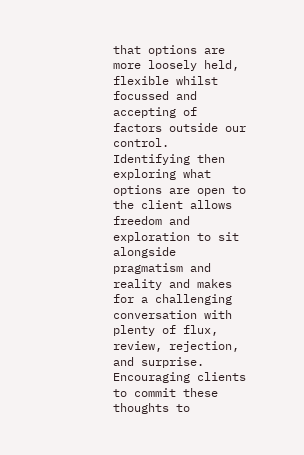that options are more loosely held, flexible whilst focussed and accepting of factors outside our control. Identifying then exploring what options are open to the client allows freedom and exploration to sit alongside pragmatism and reality and makes for a challenging conversation with plenty of flux, review, rejection, and surprise. Encouraging clients to commit these thoughts to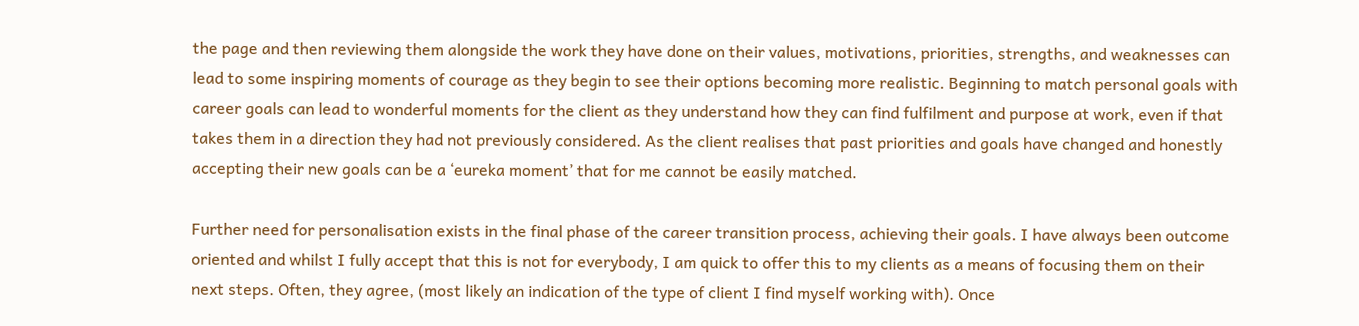the page and then reviewing them alongside the work they have done on their values, motivations, priorities, strengths, and weaknesses can lead to some inspiring moments of courage as they begin to see their options becoming more realistic. Beginning to match personal goals with career goals can lead to wonderful moments for the client as they understand how they can find fulfilment and purpose at work, even if that takes them in a direction they had not previously considered. As the client realises that past priorities and goals have changed and honestly accepting their new goals can be a ‘eureka moment’ that for me cannot be easily matched.

Further need for personalisation exists in the final phase of the career transition process, achieving their goals. I have always been outcome oriented and whilst I fully accept that this is not for everybody, I am quick to offer this to my clients as a means of focusing them on their next steps. Often, they agree, (most likely an indication of the type of client I find myself working with). Once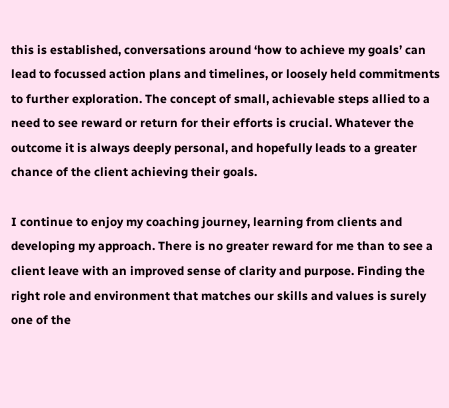this is established, conversations around ‘how to achieve my goals’ can lead to focussed action plans and timelines, or loosely held commitments to further exploration. The concept of small, achievable steps allied to a need to see reward or return for their efforts is crucial. Whatever the outcome it is always deeply personal, and hopefully leads to a greater chance of the client achieving their goals.

I continue to enjoy my coaching journey, learning from clients and developing my approach. There is no greater reward for me than to see a client leave with an improved sense of clarity and purpose. Finding the right role and environment that matches our skills and values is surely one of the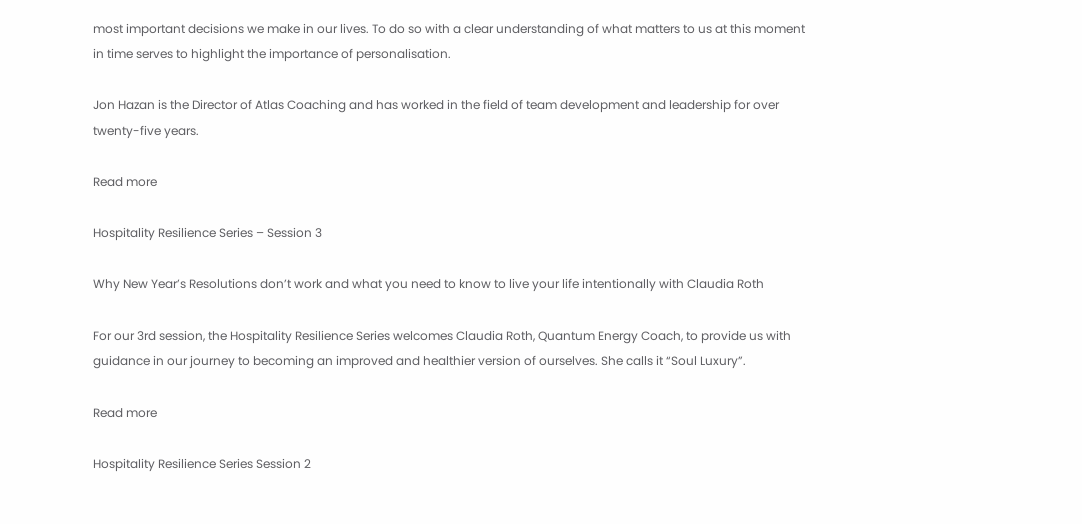most important decisions we make in our lives. To do so with a clear understanding of what matters to us at this moment in time serves to highlight the importance of personalisation.

Jon Hazan is the Director of Atlas Coaching and has worked in the field of team development and leadership for over twenty-five years.

Read more

Hospitality Resilience Series – Session 3

Why New Year’s Resolutions don’t work and what you need to know to live your life intentionally with Claudia Roth

For our 3rd session, the Hospitality Resilience Series welcomes Claudia Roth, Quantum Energy Coach, to provide us with guidance in our journey to becoming an improved and healthier version of ourselves. She calls it “Soul Luxury”.

Read more

Hospitality Resilience Series Session 2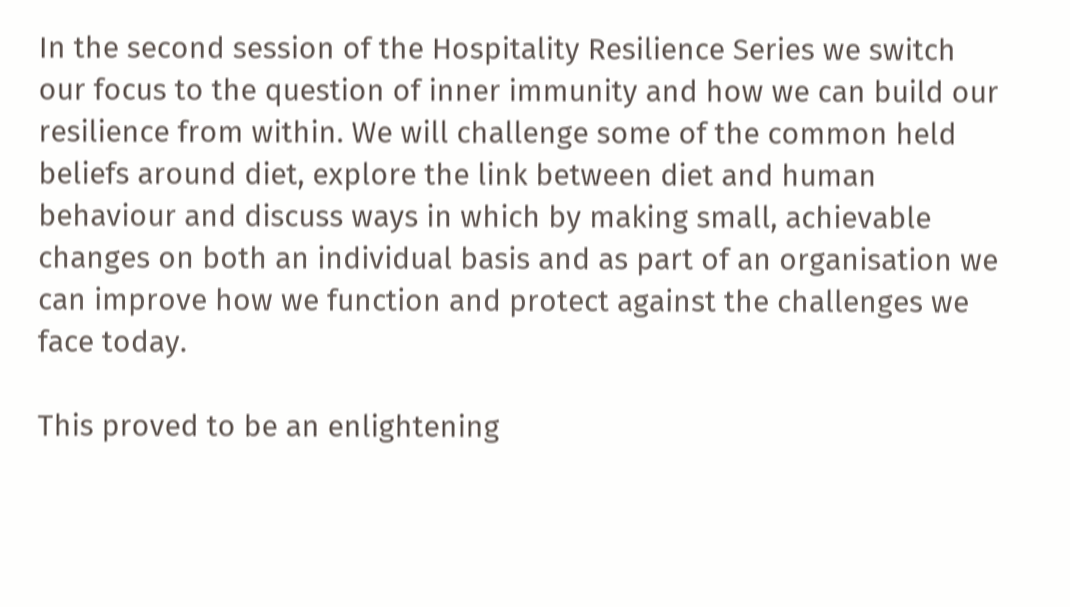In the second session of the Hospitality Resilience Series we switch our focus to the question of inner immunity and how we can build our resilience from within. We will challenge some of the common held beliefs around diet, explore the link between diet and human behaviour and discuss ways in which by making small, achievable changes on both an individual basis and as part of an organisation we can improve how we function and protect against the challenges we face today.

This proved to be an enlightening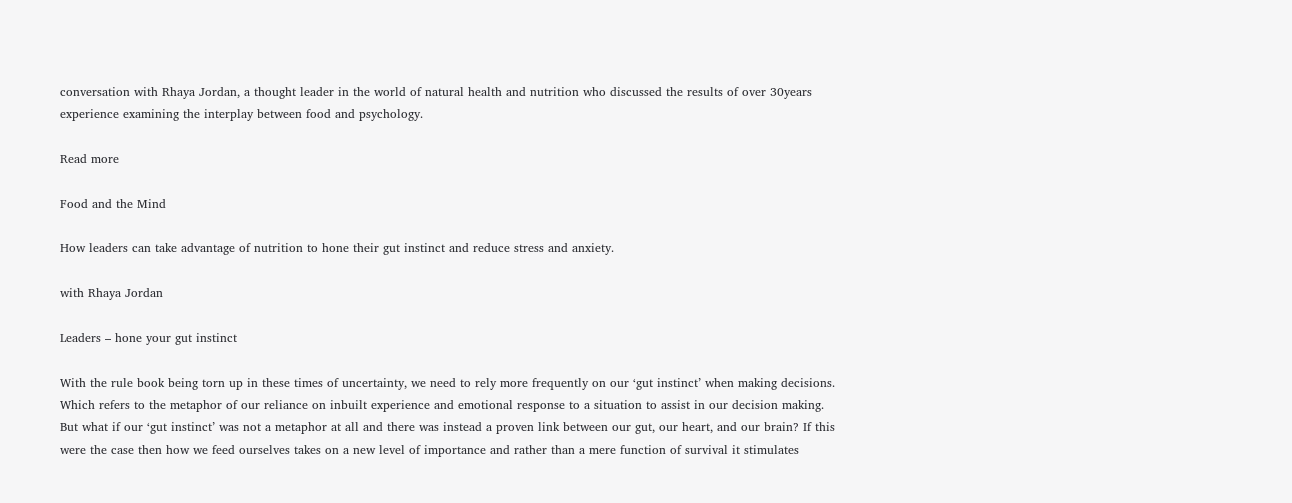conversation with Rhaya Jordan, a thought leader in the world of natural health and nutrition who discussed the results of over 30years experience examining the interplay between food and psychology.

Read more

Food and the Mind

How leaders can take advantage of nutrition to hone their gut instinct and reduce stress and anxiety.

with Rhaya Jordan

Leaders – hone your gut instinct

With the rule book being torn up in these times of uncertainty, we need to rely more frequently on our ‘gut instinct’ when making decisions. Which refers to the metaphor of our reliance on inbuilt experience and emotional response to a situation to assist in our decision making. But what if our ‘gut instinct’ was not a metaphor at all and there was instead a proven link between our gut, our heart, and our brain? If this were the case then how we feed ourselves takes on a new level of importance and rather than a mere function of survival it stimulates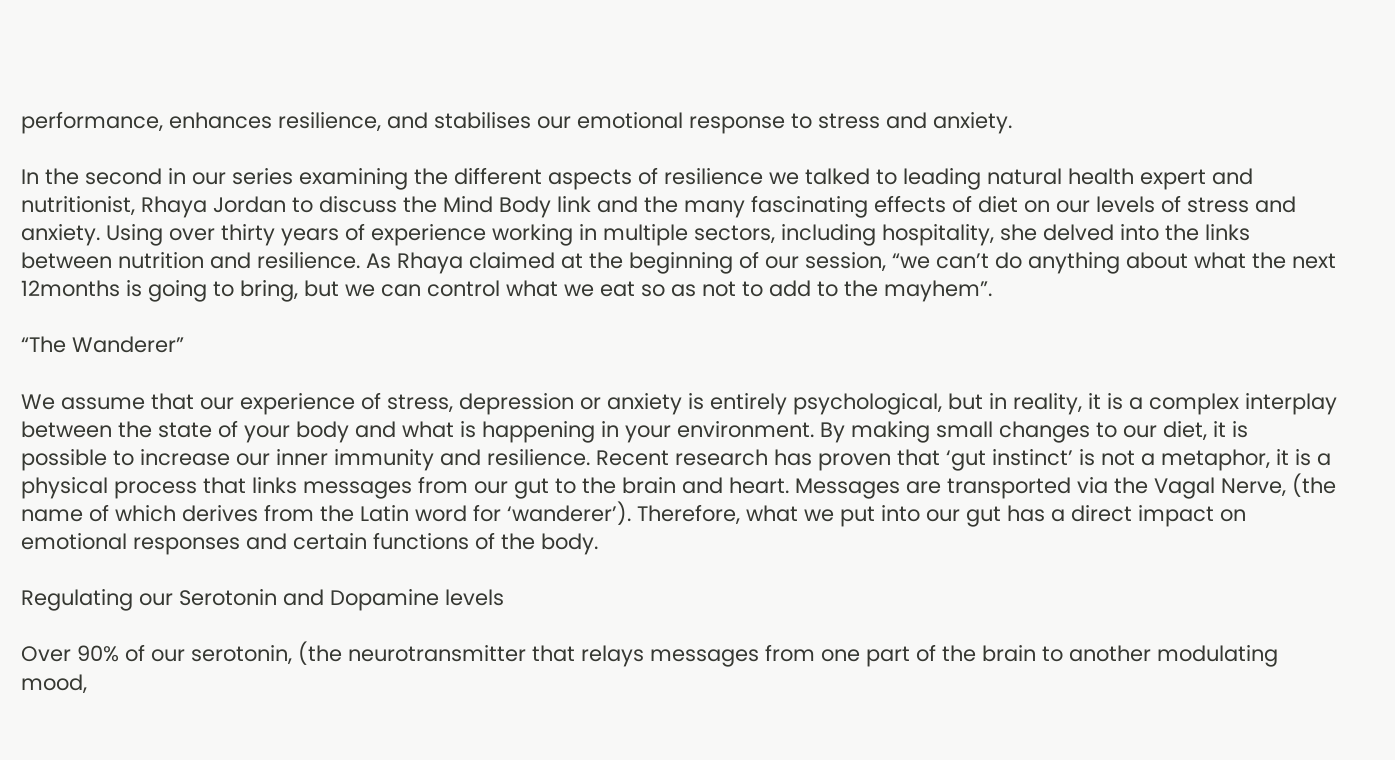performance, enhances resilience, and stabilises our emotional response to stress and anxiety.

In the second in our series examining the different aspects of resilience we talked to leading natural health expert and nutritionist, Rhaya Jordan to discuss the Mind Body link and the many fascinating effects of diet on our levels of stress and anxiety. Using over thirty years of experience working in multiple sectors, including hospitality, she delved into the links between nutrition and resilience. As Rhaya claimed at the beginning of our session, “we can’t do anything about what the next 12months is going to bring, but we can control what we eat so as not to add to the mayhem”.

“The Wanderer”

We assume that our experience of stress, depression or anxiety is entirely psychological, but in reality, it is a complex interplay between the state of your body and what is happening in your environment. By making small changes to our diet, it is possible to increase our inner immunity and resilience. Recent research has proven that ‘gut instinct’ is not a metaphor, it is a physical process that links messages from our gut to the brain and heart. Messages are transported via the Vagal Nerve, (the name of which derives from the Latin word for ‘wanderer’). Therefore, what we put into our gut has a direct impact on emotional responses and certain functions of the body.

Regulating our Serotonin and Dopamine levels

Over 90% of our serotonin, (the neurotransmitter that relays messages from one part of the brain to another modulating mood,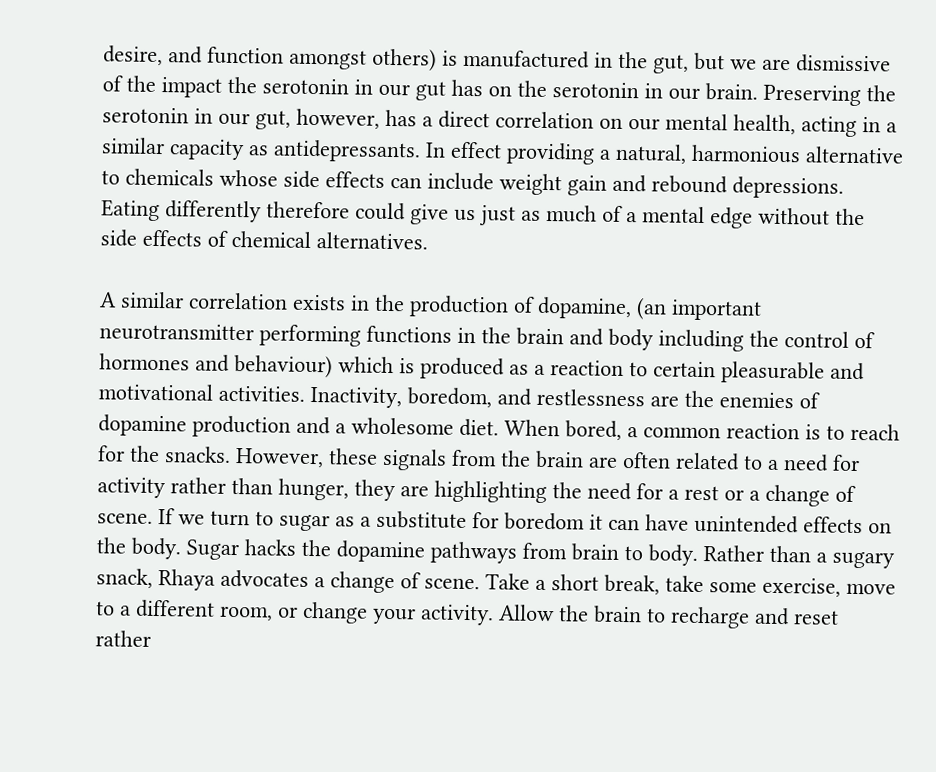desire, and function amongst others) is manufactured in the gut, but we are dismissive of the impact the serotonin in our gut has on the serotonin in our brain. Preserving the serotonin in our gut, however, has a direct correlation on our mental health, acting in a similar capacity as antidepressants. In effect providing a natural, harmonious alternative to chemicals whose side effects can include weight gain and rebound depressions. Eating differently therefore could give us just as much of a mental edge without the side effects of chemical alternatives.

A similar correlation exists in the production of dopamine, (an important neurotransmitter performing functions in the brain and body including the control of hormones and behaviour) which is produced as a reaction to certain pleasurable and motivational activities. Inactivity, boredom, and restlessness are the enemies of dopamine production and a wholesome diet. When bored, a common reaction is to reach for the snacks. However, these signals from the brain are often related to a need for activity rather than hunger, they are highlighting the need for a rest or a change of scene. If we turn to sugar as a substitute for boredom it can have unintended effects on the body. Sugar hacks the dopamine pathways from brain to body. Rather than a sugary snack, Rhaya advocates a change of scene. Take a short break, take some exercise, move to a different room, or change your activity. Allow the brain to recharge and reset rather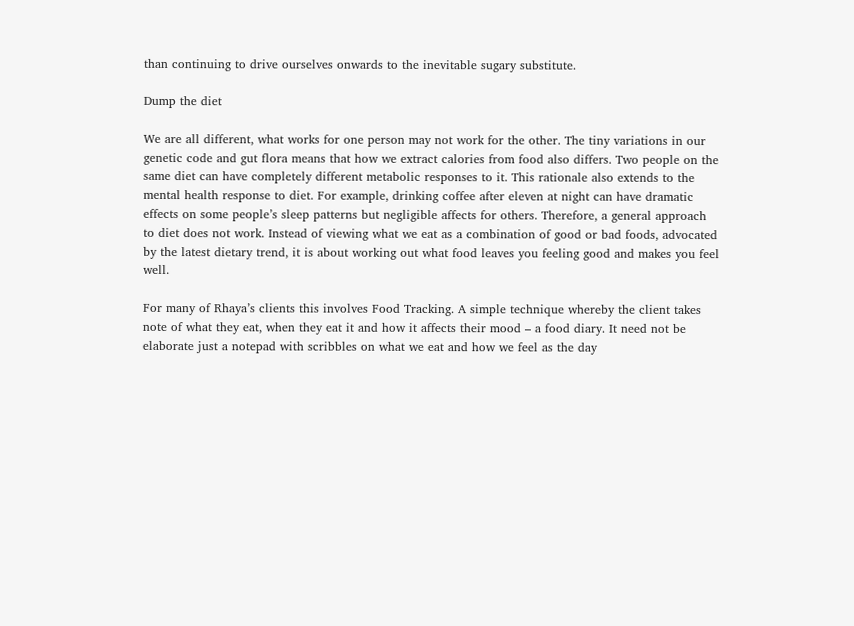than continuing to drive ourselves onwards to the inevitable sugary substitute.

Dump the diet

We are all different, what works for one person may not work for the other. The tiny variations in our genetic code and gut flora means that how we extract calories from food also differs. Two people on the same diet can have completely different metabolic responses to it. This rationale also extends to the mental health response to diet. For example, drinking coffee after eleven at night can have dramatic effects on some people’s sleep patterns but negligible affects for others. Therefore, a general approach to diet does not work. Instead of viewing what we eat as a combination of good or bad foods, advocated by the latest dietary trend, it is about working out what food leaves you feeling good and makes you feel well.

For many of Rhaya’s clients this involves Food Tracking. A simple technique whereby the client takes note of what they eat, when they eat it and how it affects their mood – a food diary. It need not be elaborate just a notepad with scribbles on what we eat and how we feel as the day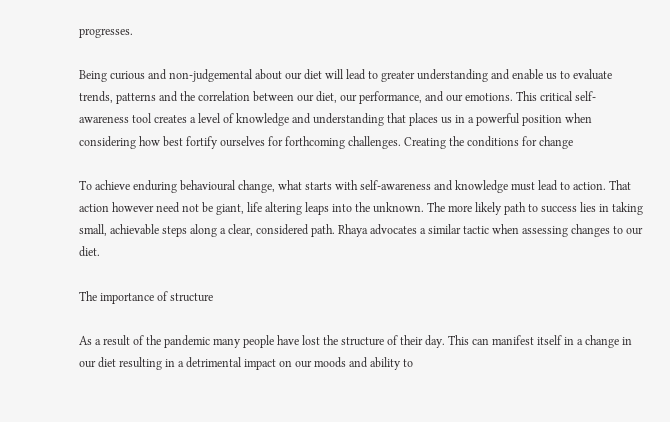progresses.

Being curious and non-judgemental about our diet will lead to greater understanding and enable us to evaluate trends, patterns and the correlation between our diet, our performance, and our emotions. This critical self-awareness tool creates a level of knowledge and understanding that places us in a powerful position when considering how best fortify ourselves for forthcoming challenges. Creating the conditions for change

To achieve enduring behavioural change, what starts with self-awareness and knowledge must lead to action. That action however need not be giant, life altering leaps into the unknown. The more likely path to success lies in taking small, achievable steps along a clear, considered path. Rhaya advocates a similar tactic when assessing changes to our diet.

The importance of structure

As a result of the pandemic many people have lost the structure of their day. This can manifest itself in a change in our diet resulting in a detrimental impact on our moods and ability to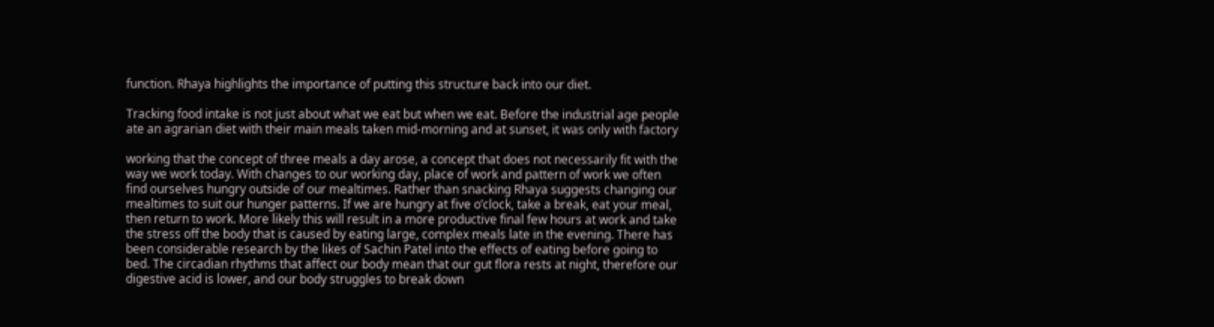function. Rhaya highlights the importance of putting this structure back into our diet.

Tracking food intake is not just about what we eat but when we eat. Before the industrial age people ate an agrarian diet with their main meals taken mid-morning and at sunset, it was only with factory

working that the concept of three meals a day arose, a concept that does not necessarily fit with the way we work today. With changes to our working day, place of work and pattern of work we often find ourselves hungry outside of our mealtimes. Rather than snacking Rhaya suggests changing our mealtimes to suit our hunger patterns. If we are hungry at five o’clock, take a break, eat your meal, then return to work. More likely this will result in a more productive final few hours at work and take the stress off the body that is caused by eating large, complex meals late in the evening. There has been considerable research by the likes of Sachin Patel into the effects of eating before going to bed. The circadian rhythms that affect our body mean that our gut flora rests at night, therefore our digestive acid is lower, and our body struggles to break down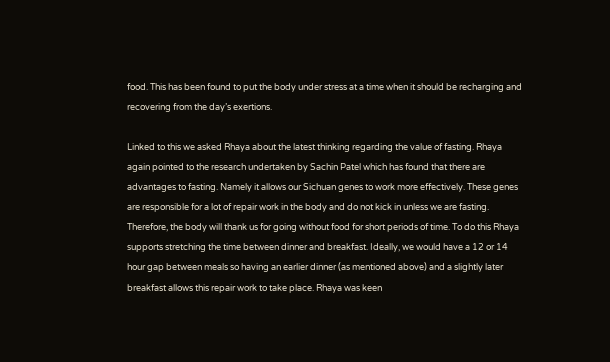food. This has been found to put the body under stress at a time when it should be recharging and recovering from the day’s exertions.

Linked to this we asked Rhaya about the latest thinking regarding the value of fasting. Rhaya again pointed to the research undertaken by Sachin Patel which has found that there are advantages to fasting. Namely it allows our Sichuan genes to work more effectively. These genes are responsible for a lot of repair work in the body and do not kick in unless we are fasting. Therefore, the body will thank us for going without food for short periods of time. To do this Rhaya supports stretching the time between dinner and breakfast. Ideally, we would have a 12 or 14 hour gap between meals so having an earlier dinner (as mentioned above) and a slightly later breakfast allows this repair work to take place. Rhaya was keen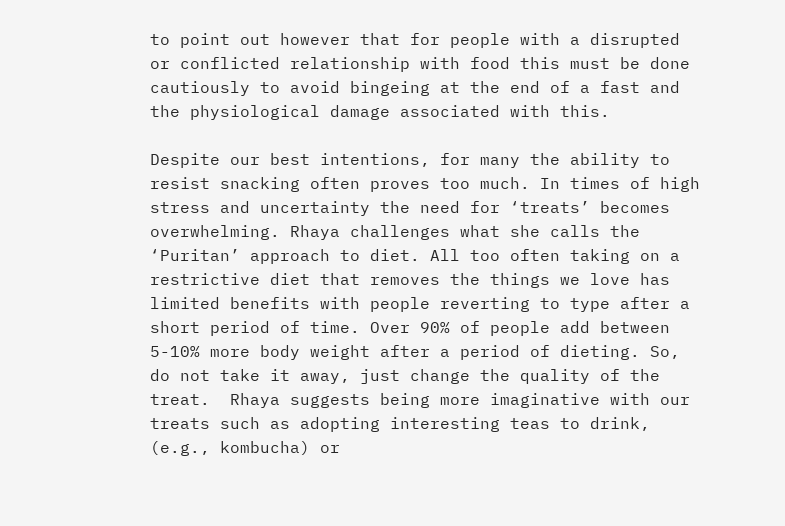to point out however that for people with a disrupted or conflicted relationship with food this must be done cautiously to avoid bingeing at the end of a fast and the physiological damage associated with this.

Despite our best intentions, for many the ability to resist snacking often proves too much. In times of high stress and uncertainty the need for ‘treats’ becomes overwhelming. Rhaya challenges what she calls the ‘Puritan’ approach to diet. All too often taking on a restrictive diet that removes the things we love has limited benefits with people reverting to type after a short period of time. Over 90% of people add between 5-10% more body weight after a period of dieting. So, do not take it away, just change the quality of the treat.  Rhaya suggests being more imaginative with our treats such as adopting interesting teas to drink, (e.g., kombucha) or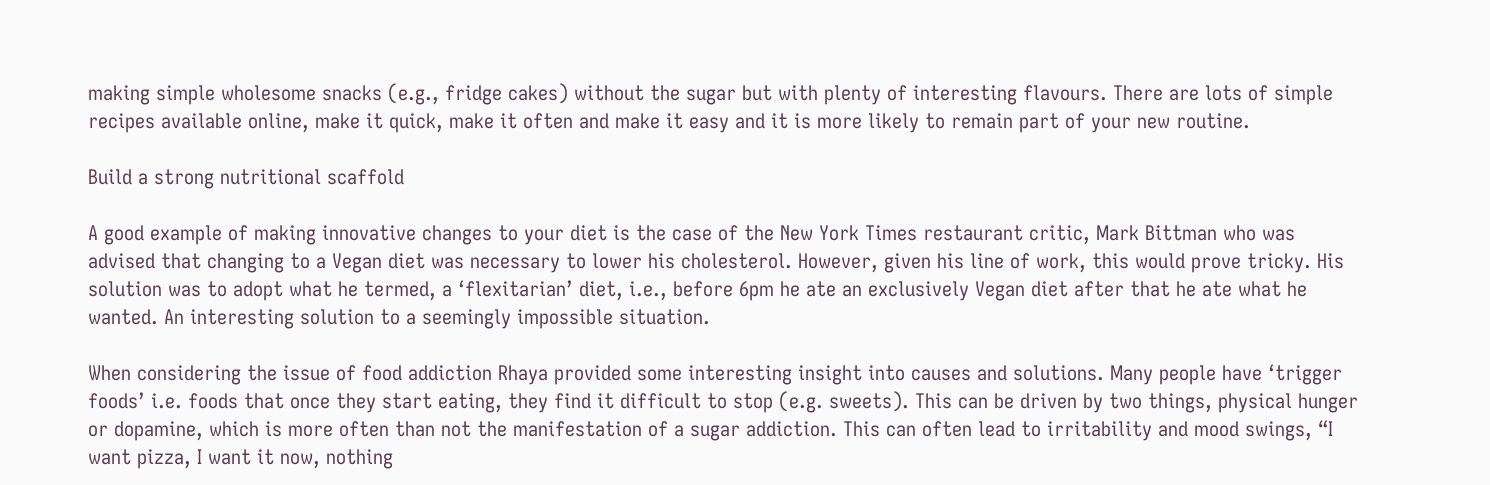making simple wholesome snacks (e.g., fridge cakes) without the sugar but with plenty of interesting flavours. There are lots of simple recipes available online, make it quick, make it often and make it easy and it is more likely to remain part of your new routine.

Build a strong nutritional scaffold

A good example of making innovative changes to your diet is the case of the New York Times restaurant critic, Mark Bittman who was advised that changing to a Vegan diet was necessary to lower his cholesterol. However, given his line of work, this would prove tricky. His solution was to adopt what he termed, a ‘flexitarian’ diet, i.e., before 6pm he ate an exclusively Vegan diet after that he ate what he wanted. An interesting solution to a seemingly impossible situation.

When considering the issue of food addiction Rhaya provided some interesting insight into causes and solutions. Many people have ‘trigger foods’ i.e. foods that once they start eating, they find it difficult to stop (e.g. sweets). This can be driven by two things, physical hunger or dopamine, which is more often than not the manifestation of a sugar addiction. This can often lead to irritability and mood swings, “I want pizza, I want it now, nothing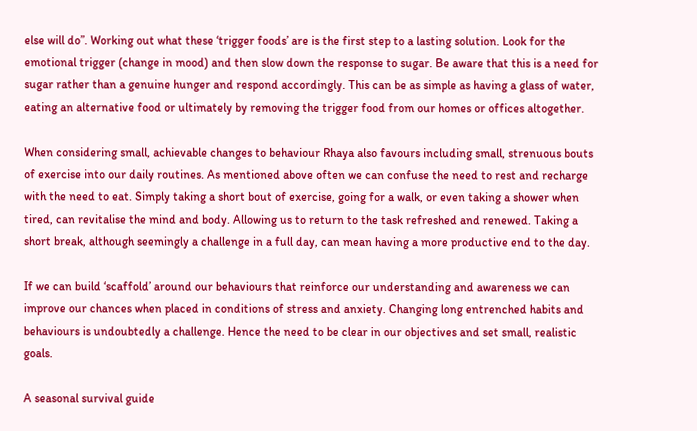else will do”. Working out what these ‘trigger foods’ are is the first step to a lasting solution. Look for the emotional trigger (change in mood) and then slow down the response to sugar. Be aware that this is a need for sugar rather than a genuine hunger and respond accordingly. This can be as simple as having a glass of water, eating an alternative food or ultimately by removing the trigger food from our homes or offices altogether.

When considering small, achievable changes to behaviour Rhaya also favours including small, strenuous bouts of exercise into our daily routines. As mentioned above often we can confuse the need to rest and recharge with the need to eat. Simply taking a short bout of exercise, going for a walk, or even taking a shower when tired, can revitalise the mind and body. Allowing us to return to the task refreshed and renewed. Taking a short break, although seemingly a challenge in a full day, can mean having a more productive end to the day.

If we can build ‘scaffold’ around our behaviours that reinforce our understanding and awareness we can improve our chances when placed in conditions of stress and anxiety. Changing long entrenched habits and behaviours is undoubtedly a challenge. Hence the need to be clear in our objectives and set small, realistic goals.

A seasonal survival guide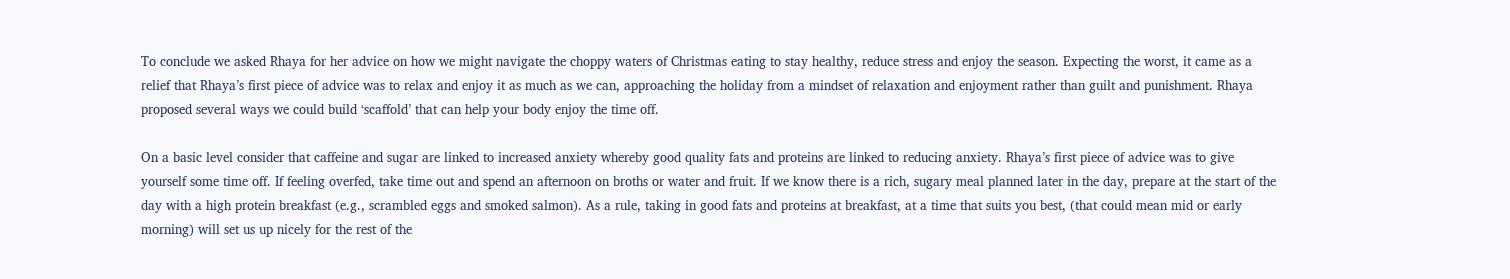To conclude we asked Rhaya for her advice on how we might navigate the choppy waters of Christmas eating to stay healthy, reduce stress and enjoy the season. Expecting the worst, it came as a relief that Rhaya’s first piece of advice was to relax and enjoy it as much as we can, approaching the holiday from a mindset of relaxation and enjoyment rather than guilt and punishment. Rhaya proposed several ways we could build ‘scaffold’ that can help your body enjoy the time off.

On a basic level consider that caffeine and sugar are linked to increased anxiety whereby good quality fats and proteins are linked to reducing anxiety. Rhaya’s first piece of advice was to give yourself some time off. If feeling overfed, take time out and spend an afternoon on broths or water and fruit. If we know there is a rich, sugary meal planned later in the day, prepare at the start of the day with a high protein breakfast (e.g., scrambled eggs and smoked salmon). As a rule, taking in good fats and proteins at breakfast, at a time that suits you best, (that could mean mid or early morning) will set us up nicely for the rest of the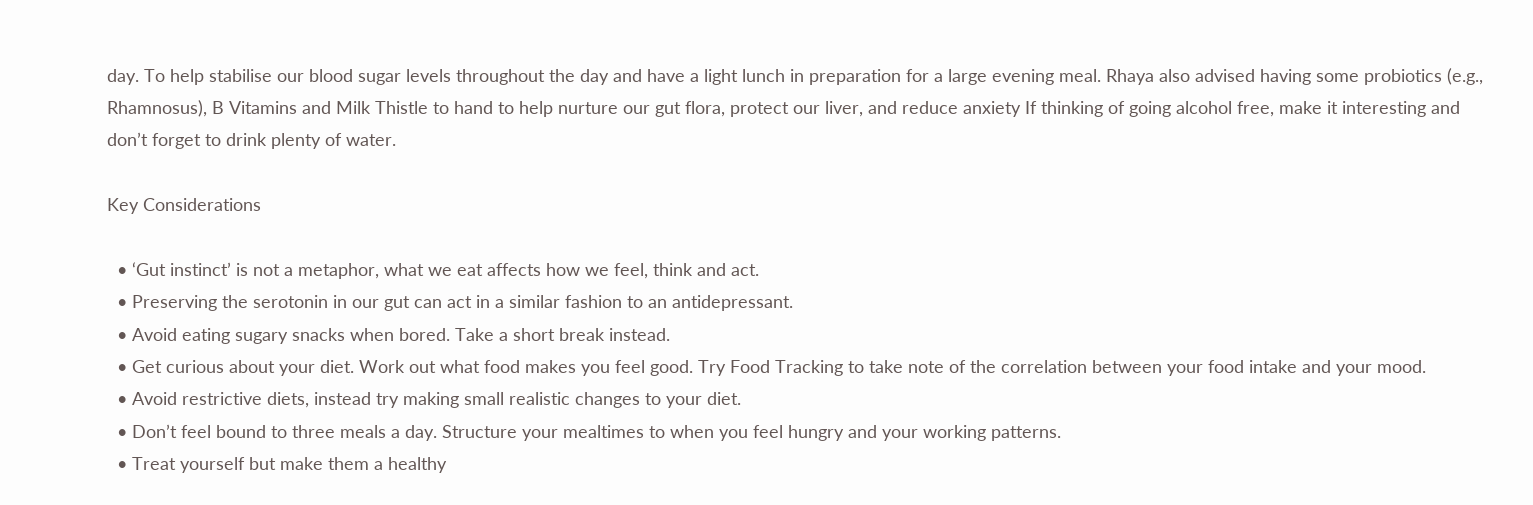day. To help stabilise our blood sugar levels throughout the day and have a light lunch in preparation for a large evening meal. Rhaya also advised having some probiotics (e.g., Rhamnosus), B Vitamins and Milk Thistle to hand to help nurture our gut flora, protect our liver, and reduce anxiety If thinking of going alcohol free, make it interesting and don’t forget to drink plenty of water.

Key Considerations

  • ‘Gut instinct’ is not a metaphor, what we eat affects how we feel, think and act.
  • Preserving the serotonin in our gut can act in a similar fashion to an antidepressant.
  • Avoid eating sugary snacks when bored. Take a short break instead.
  • Get curious about your diet. Work out what food makes you feel good. Try Food Tracking to take note of the correlation between your food intake and your mood.
  • Avoid restrictive diets, instead try making small realistic changes to your diet.
  • Don’t feel bound to three meals a day. Structure your mealtimes to when you feel hungry and your working patterns.
  • Treat yourself but make them a healthy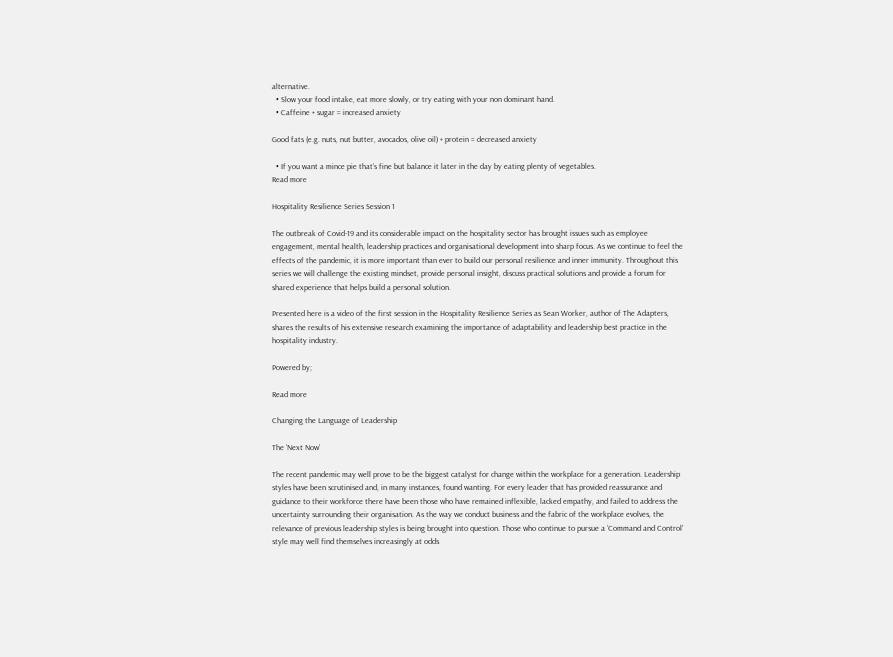alternative.
  • Slow your food intake, eat more slowly, or try eating with your non dominant hand.
  • Caffeine + sugar = increased anxiety

Good fats (e.g. nuts, nut butter, avocados, olive oil) + protein = decreased anxiety

  • If you want a mince pie that’s fine but balance it later in the day by eating plenty of vegetables.
Read more

Hospitality Resilience Series Session 1

The outbreak of Covid-19 and its considerable impact on the hospitality sector has brought issues such as employee engagement, mental health, leadership practices and organisational development into sharp focus. As we continue to feel the effects of the pandemic, it is more important than ever to build our personal resilience and inner immunity. Throughout this series we will challenge the existing mindset, provide personal insight, discuss practical solutions and provide a forum for shared experience that helps build a personal solution.

Presented here is a video of the first session in the Hospitality Resilience Series as Sean Worker, author of The Adapters, shares the results of his extensive research examining the importance of adaptability and leadership best practice in the hospitality industry.

Powered by;

Read more

Changing the Language of Leadership

The ‘Next Now’

The recent pandemic may well prove to be the biggest catalyst for change within the workplace for a generation. Leadership styles have been scrutinised and, in many instances, found wanting. For every leader that has provided reassurance and guidance to their workforce there have been those who have remained inflexible, lacked empathy, and failed to address the uncertainty surrounding their organisation. As the way we conduct business and the fabric of the workplace evolves, the relevance of previous leadership styles is being brought into question. Those who continue to pursue a ‘Command and Control’ style may well find themselves increasingly at odds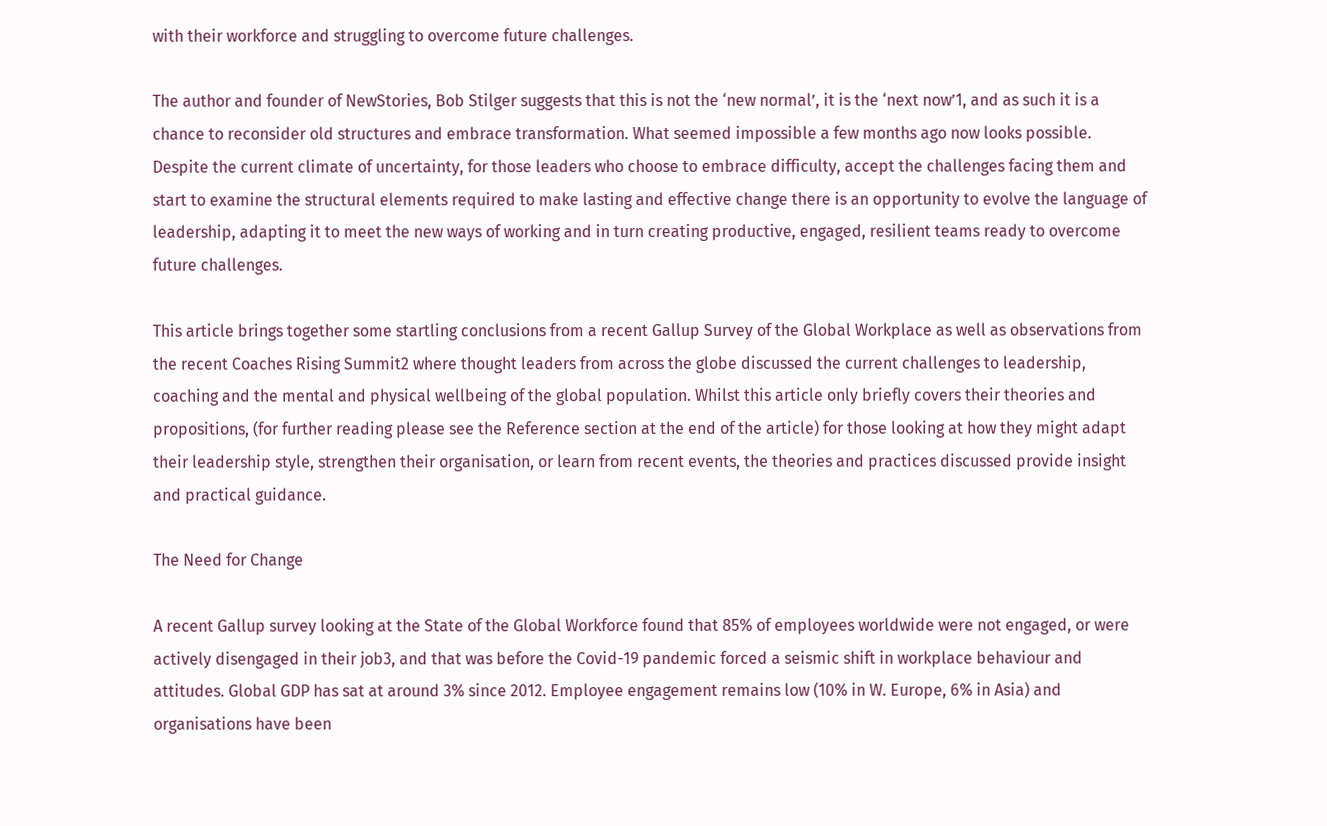with their workforce and struggling to overcome future challenges.

The author and founder of NewStories, Bob Stilger suggests that this is not the ‘new normal’, it is the ‘next now’1, and as such it is a chance to reconsider old structures and embrace transformation. What seemed impossible a few months ago now looks possible. Despite the current climate of uncertainty, for those leaders who choose to embrace difficulty, accept the challenges facing them and start to examine the structural elements required to make lasting and effective change there is an opportunity to evolve the language of leadership, adapting it to meet the new ways of working and in turn creating productive, engaged, resilient teams ready to overcome future challenges.

This article brings together some startling conclusions from a recent Gallup Survey of the Global Workplace as well as observations from the recent Coaches Rising Summit2 where thought leaders from across the globe discussed the current challenges to leadership, coaching and the mental and physical wellbeing of the global population. Whilst this article only briefly covers their theories and propositions, (for further reading please see the Reference section at the end of the article) for those looking at how they might adapt their leadership style, strengthen their organisation, or learn from recent events, the theories and practices discussed provide insight and practical guidance.

The Need for Change

A recent Gallup survey looking at the State of the Global Workforce found that 85% of employees worldwide were not engaged, or were actively disengaged in their job3, and that was before the Covid-19 pandemic forced a seismic shift in workplace behaviour and attitudes. Global GDP has sat at around 3% since 2012. Employee engagement remains low (10% in W. Europe, 6% in Asia) and organisations have been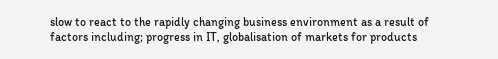slow to react to the rapidly changing business environment as a result of factors including; progress in IT, globalisation of markets for products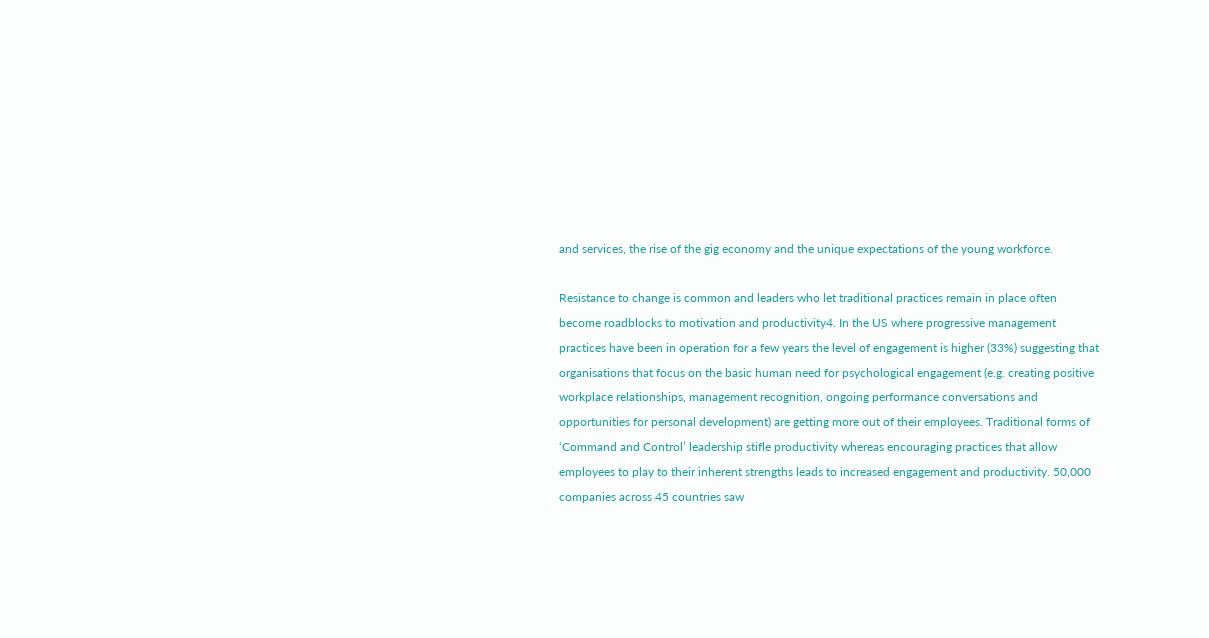and services, the rise of the gig economy and the unique expectations of the young workforce.

Resistance to change is common and leaders who let traditional practices remain in place often become roadblocks to motivation and productivity4. In the US where progressive management practices have been in operation for a few years the level of engagement is higher (33%) suggesting that organisations that focus on the basic human need for psychological engagement (e.g. creating positive workplace relationships, management recognition, ongoing performance conversations and opportunities for personal development) are getting more out of their employees. Traditional forms of ‘Command and Control’ leadership stifle productivity whereas encouraging practices that allow employees to play to their inherent strengths leads to increased engagement and productivity. 50,000 companies across 45 countries saw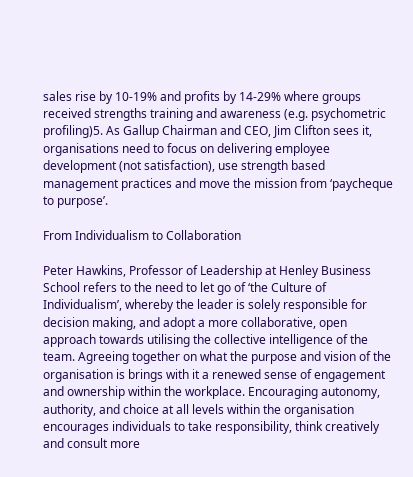sales rise by 10-19% and profits by 14-29% where groups received strengths training and awareness (e.g. psychometric profiling)5. As Gallup Chairman and CEO, Jim Clifton sees it, organisations need to focus on delivering employee development (not satisfaction), use strength based management practices and move the mission from ‘paycheque to purpose’.

From Individualism to Collaboration

Peter Hawkins, Professor of Leadership at Henley Business School refers to the need to let go of ‘the Culture of Individualism’, whereby the leader is solely responsible for decision making, and adopt a more collaborative, open approach towards utilising the collective intelligence of the team. Agreeing together on what the purpose and vision of the organisation is brings with it a renewed sense of engagement and ownership within the workplace. Encouraging autonomy, authority, and choice at all levels within the organisation encourages individuals to take responsibility, think creatively and consult more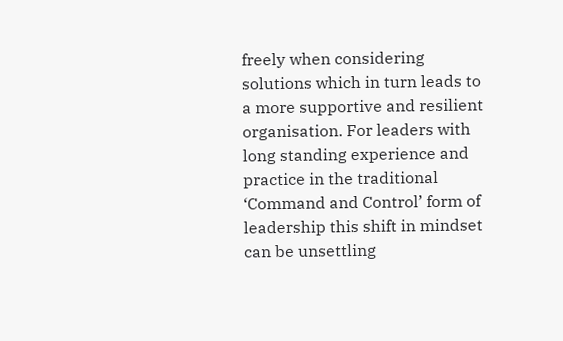freely when considering solutions which in turn leads to a more supportive and resilient organisation. For leaders with long standing experience and practice in the traditional ‘Command and Control’ form of leadership this shift in mindset can be unsettling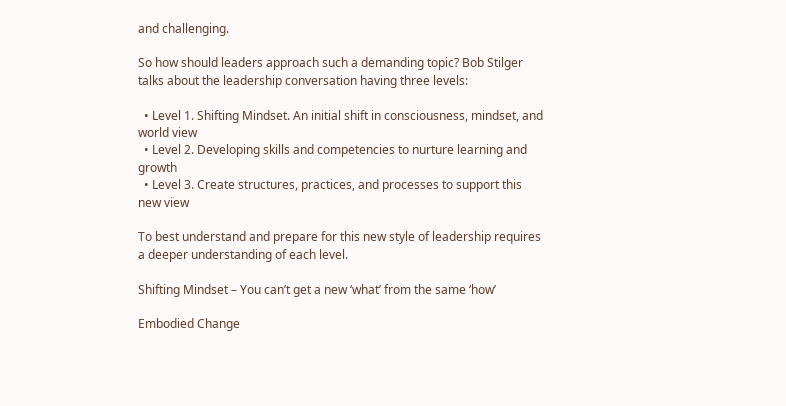and challenging.

So how should leaders approach such a demanding topic? Bob Stilger talks about the leadership conversation having three levels:

  • Level 1. Shifting Mindset. An initial shift in consciousness, mindset, and world view
  • Level 2. Developing skills and competencies to nurture learning and growth
  • Level 3. Create structures, practices, and processes to support this new view

To best understand and prepare for this new style of leadership requires a deeper understanding of each level.

Shifting Mindset – You can’t get a new ‘what’ from the same ‘how’

Embodied Change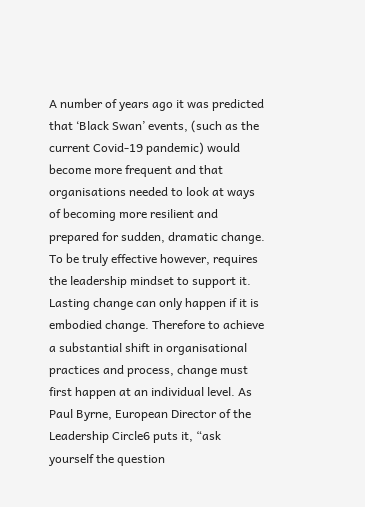A number of years ago it was predicted that ‘Black Swan’ events, (such as the current Covid-19 pandemic) would become more frequent and that organisations needed to look at ways of becoming more resilient and prepared for sudden, dramatic change. To be truly effective however, requires the leadership mindset to support it. Lasting change can only happen if it is embodied change. Therefore to achieve a substantial shift in organisational practices and process, change must first happen at an individual level. As Paul Byrne, European Director of the Leadership Circle6 puts it, “ask yourself the question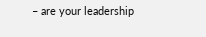– are your leadership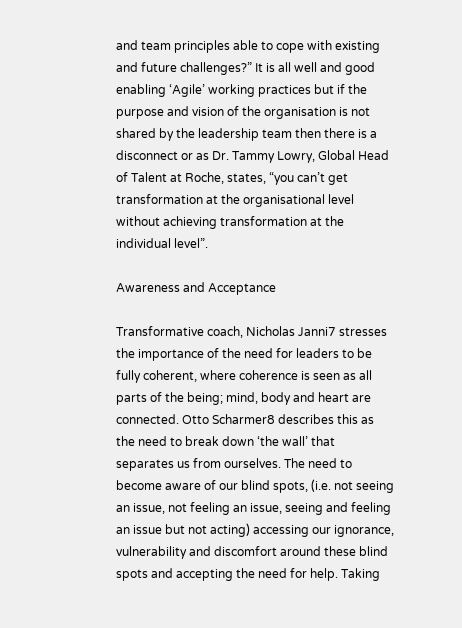and team principles able to cope with existing and future challenges?” It is all well and good enabling ‘Agile’ working practices but if the purpose and vision of the organisation is not shared by the leadership team then there is a disconnect or as Dr. Tammy Lowry, Global Head of Talent at Roche, states, “you can’t get transformation at the organisational level without achieving transformation at the individual level”.

Awareness and Acceptance

Transformative coach, Nicholas Janni7 stresses the importance of the need for leaders to be fully coherent, where coherence is seen as all parts of the being; mind, body and heart are connected. Otto Scharmer8 describes this as the need to break down ‘the wall’ that separates us from ourselves. The need to become aware of our blind spots, (i.e. not seeing an issue, not feeling an issue, seeing and feeling an issue but not acting) accessing our ignorance, vulnerability and discomfort around these blind spots and accepting the need for help. Taking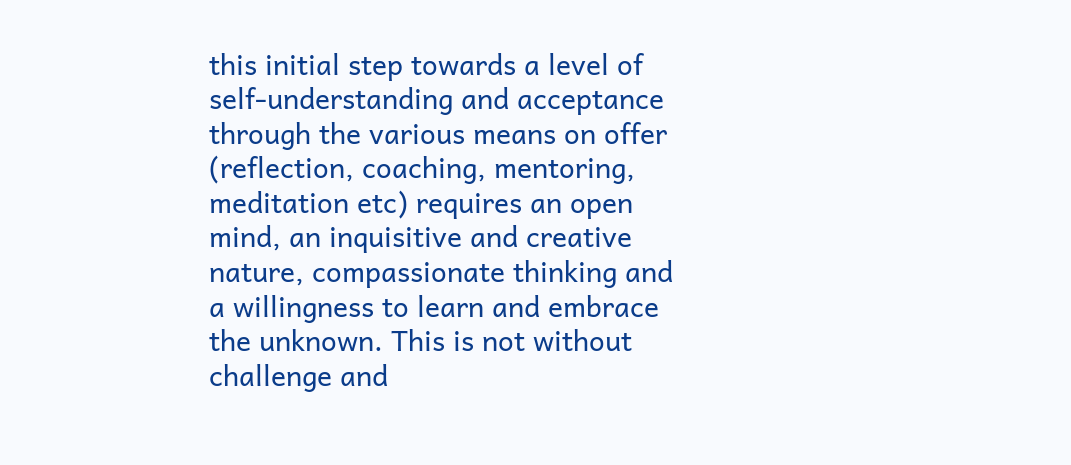this initial step towards a level of self-understanding and acceptance through the various means on offer (reflection, coaching, mentoring, meditation etc) requires an open mind, an inquisitive and creative nature, compassionate thinking and a willingness to learn and embrace the unknown. This is not without challenge and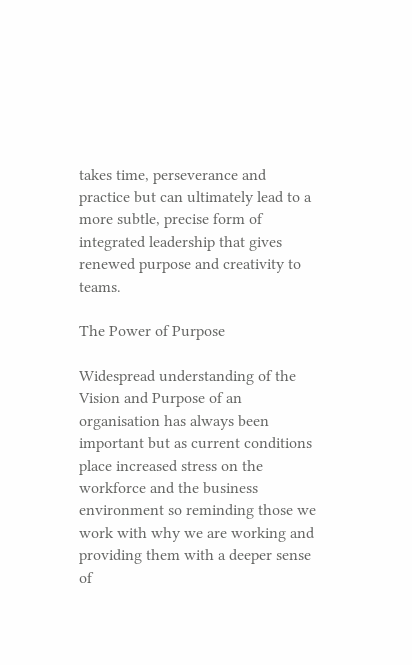takes time, perseverance and practice but can ultimately lead to a more subtle, precise form of integrated leadership that gives renewed purpose and creativity to teams.

The Power of Purpose

Widespread understanding of the Vision and Purpose of an organisation has always been important but as current conditions place increased stress on the workforce and the business environment so reminding those we work with why we are working and providing them with a deeper sense of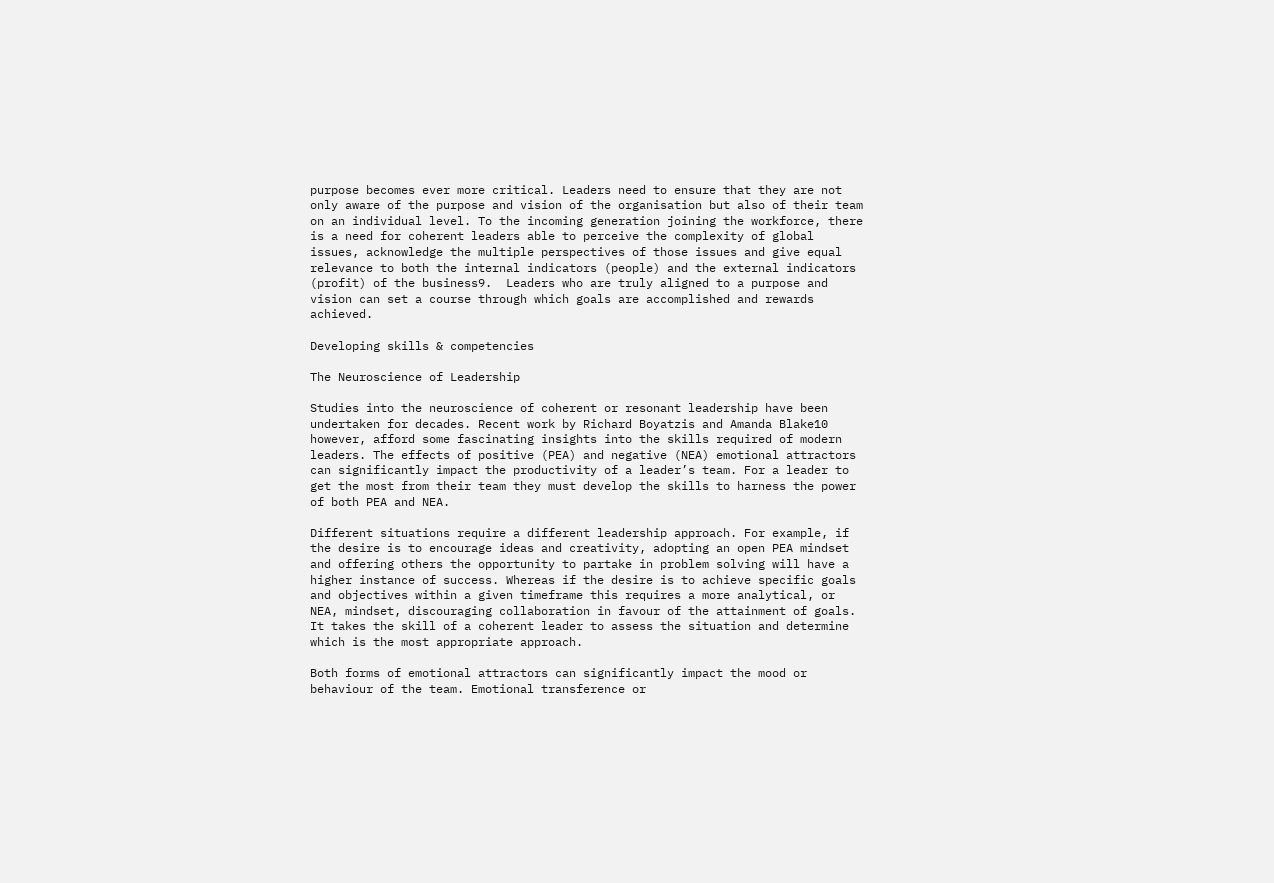purpose becomes ever more critical. Leaders need to ensure that they are not only aware of the purpose and vision of the organisation but also of their team on an individual level. To the incoming generation joining the workforce, there is a need for coherent leaders able to perceive the complexity of global issues, acknowledge the multiple perspectives of those issues and give equal relevance to both the internal indicators (people) and the external indicators (profit) of the business9.  Leaders who are truly aligned to a purpose and vision can set a course through which goals are accomplished and rewards achieved.

Developing skills & competencies

The Neuroscience of Leadership

Studies into the neuroscience of coherent or resonant leadership have been undertaken for decades. Recent work by Richard Boyatzis and Amanda Blake10 however, afford some fascinating insights into the skills required of modern leaders. The effects of positive (PEA) and negative (NEA) emotional attractors can significantly impact the productivity of a leader’s team. For a leader to get the most from their team they must develop the skills to harness the power of both PEA and NEA.

Different situations require a different leadership approach. For example, if the desire is to encourage ideas and creativity, adopting an open PEA mindset and offering others the opportunity to partake in problem solving will have a higher instance of success. Whereas if the desire is to achieve specific goals and objectives within a given timeframe this requires a more analytical, or NEA, mindset, discouraging collaboration in favour of the attainment of goals. It takes the skill of a coherent leader to assess the situation and determine which is the most appropriate approach.

Both forms of emotional attractors can significantly impact the mood or behaviour of the team. Emotional transference or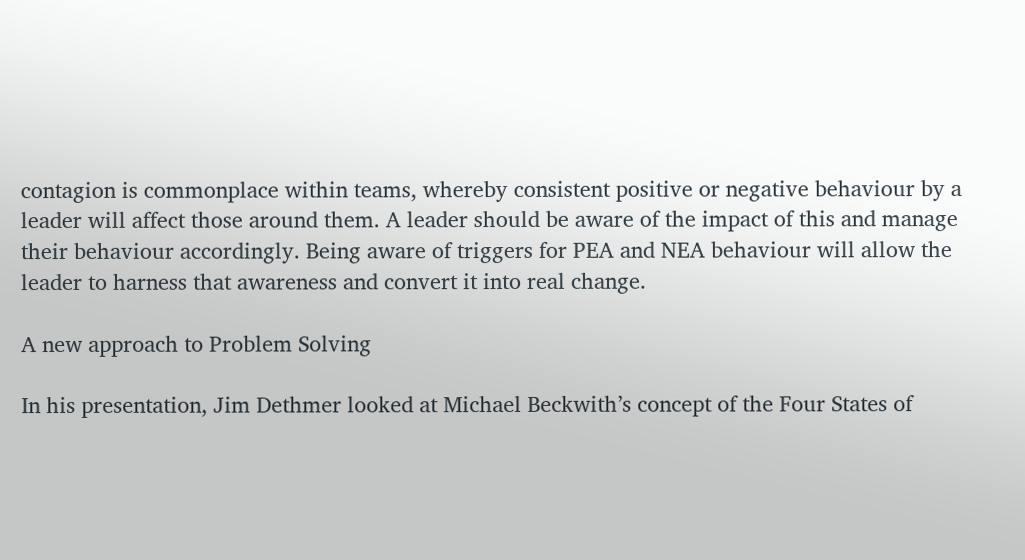contagion is commonplace within teams, whereby consistent positive or negative behaviour by a leader will affect those around them. A leader should be aware of the impact of this and manage their behaviour accordingly. Being aware of triggers for PEA and NEA behaviour will allow the leader to harness that awareness and convert it into real change.

A new approach to Problem Solving

In his presentation, Jim Dethmer looked at Michael Beckwith’s concept of the Four States of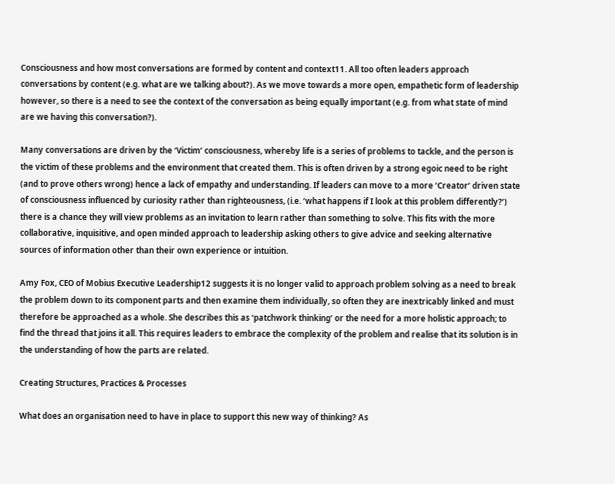Consciousness and how most conversations are formed by content and context11. All too often leaders approach conversations by content (e.g. what are we talking about?). As we move towards a more open, empathetic form of leadership however, so there is a need to see the context of the conversation as being equally important (e.g. from what state of mind are we having this conversation?).

Many conversations are driven by the ‘Victim’ consciousness, whereby life is a series of problems to tackle, and the person is the victim of these problems and the environment that created them. This is often driven by a strong egoic need to be right (and to prove others wrong) hence a lack of empathy and understanding. If leaders can move to a more ‘Creator’ driven state of consciousness influenced by curiosity rather than righteousness, (i.e. ‘what happens if I look at this problem differently?’) there is a chance they will view problems as an invitation to learn rather than something to solve. This fits with the more collaborative, inquisitive, and open minded approach to leadership asking others to give advice and seeking alternative sources of information other than their own experience or intuition.

Amy Fox, CEO of Mobius Executive Leadership12 suggests it is no longer valid to approach problem solving as a need to break the problem down to its component parts and then examine them individually, so often they are inextricably linked and must therefore be approached as a whole. She describes this as ‘patchwork thinking’ or the need for a more holistic approach; to find the thread that joins it all. This requires leaders to embrace the complexity of the problem and realise that its solution is in the understanding of how the parts are related.

Creating Structures, Practices & Processes

What does an organisation need to have in place to support this new way of thinking? As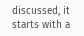discussed, it starts with a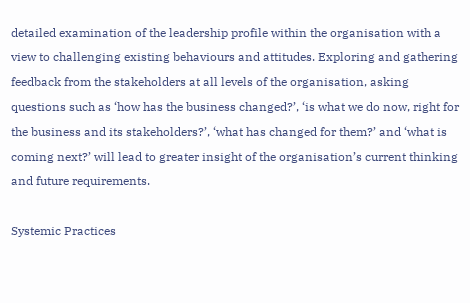detailed examination of the leadership profile within the organisation with a view to challenging existing behaviours and attitudes. Exploring and gathering feedback from the stakeholders at all levels of the organisation, asking questions such as ‘how has the business changed?’, ‘is what we do now, right for the business and its stakeholders?’, ‘what has changed for them?’ and ‘what is coming next?’ will lead to greater insight of the organisation’s current thinking and future requirements.

Systemic Practices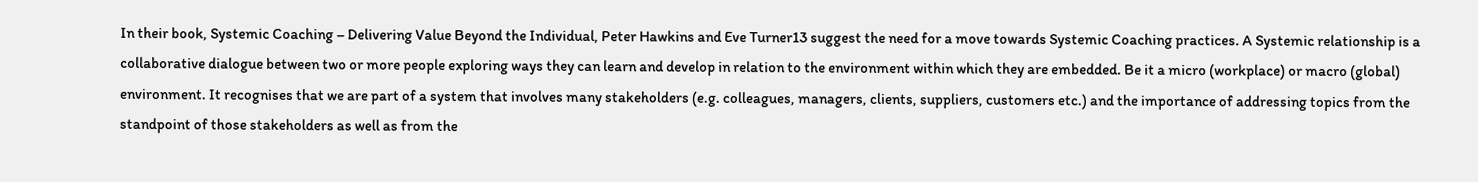In their book, Systemic Coaching – Delivering Value Beyond the Individual, Peter Hawkins and Eve Turner13 suggest the need for a move towards Systemic Coaching practices. A Systemic relationship is a collaborative dialogue between two or more people exploring ways they can learn and develop in relation to the environment within which they are embedded. Be it a micro (workplace) or macro (global) environment. It recognises that we are part of a system that involves many stakeholders (e.g. colleagues, managers, clients, suppliers, customers etc.) and the importance of addressing topics from the standpoint of those stakeholders as well as from the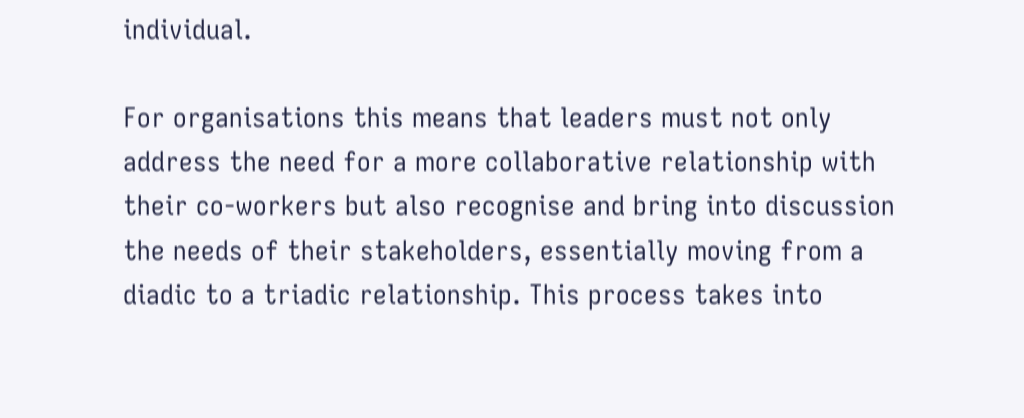individual.

For organisations this means that leaders must not only address the need for a more collaborative relationship with their co-workers but also recognise and bring into discussion the needs of their stakeholders, essentially moving from a diadic to a triadic relationship. This process takes into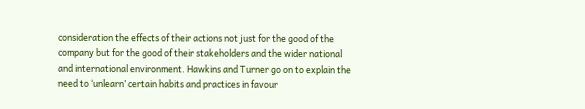consideration the effects of their actions not just for the good of the company but for the good of their stakeholders and the wider national and international environment. Hawkins and Turner go on to explain the need to ‘unlearn’ certain habits and practices in favour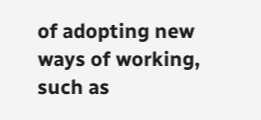of adopting new ways of working, such as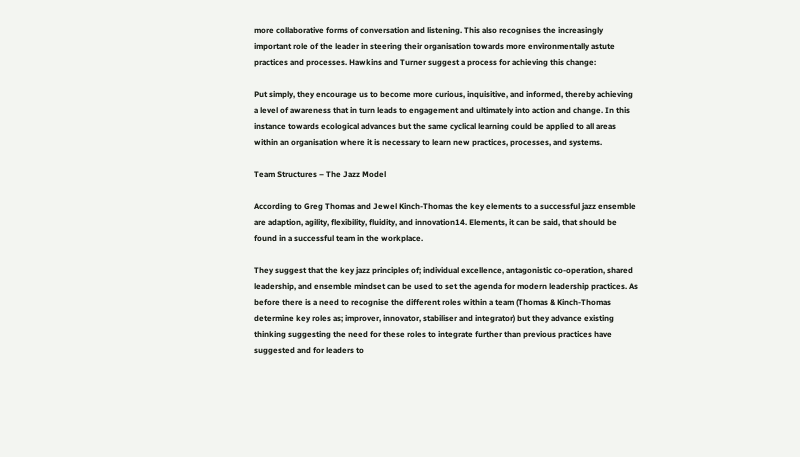more collaborative forms of conversation and listening. This also recognises the increasingly important role of the leader in steering their organisation towards more environmentally astute practices and processes. Hawkins and Turner suggest a process for achieving this change:

Put simply, they encourage us to become more curious, inquisitive, and informed, thereby achieving a level of awareness that in turn leads to engagement and ultimately into action and change. In this instance towards ecological advances but the same cyclical learning could be applied to all areas within an organisation where it is necessary to learn new practices, processes, and systems.

Team Structures – The Jazz Model

According to Greg Thomas and Jewel Kinch-Thomas the key elements to a successful jazz ensemble are adaption, agility, flexibility, fluidity, and innovation14. Elements, it can be said, that should be found in a successful team in the workplace.

They suggest that the key jazz principles of; individual excellence, antagonistic co-operation, shared leadership, and ensemble mindset can be used to set the agenda for modern leadership practices. As before there is a need to recognise the different roles within a team (Thomas & Kinch-Thomas determine key roles as; improver, innovator, stabiliser and integrator) but they advance existing thinking suggesting the need for these roles to integrate further than previous practices have suggested and for leaders to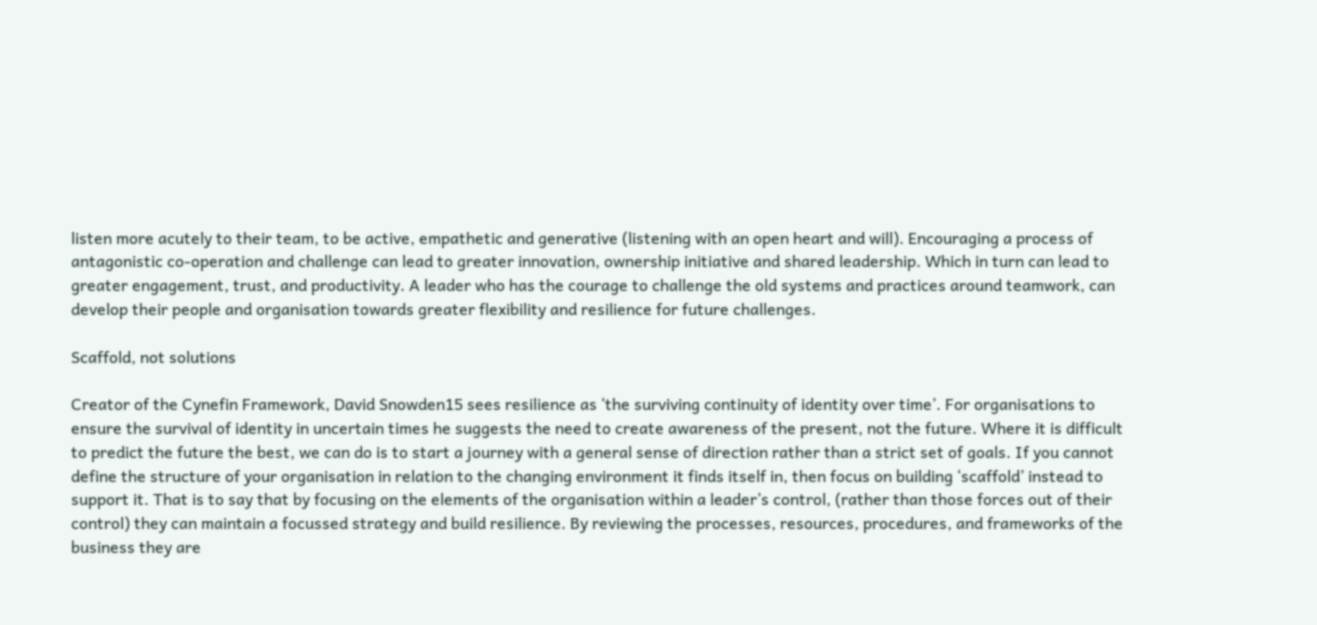listen more acutely to their team, to be active, empathetic and generative (listening with an open heart and will). Encouraging a process of antagonistic co-operation and challenge can lead to greater innovation, ownership initiative and shared leadership. Which in turn can lead to greater engagement, trust, and productivity. A leader who has the courage to challenge the old systems and practices around teamwork, can develop their people and organisation towards greater flexibility and resilience for future challenges.

Scaffold, not solutions

Creator of the Cynefin Framework, David Snowden15 sees resilience as ‘the surviving continuity of identity over time’. For organisations to ensure the survival of identity in uncertain times he suggests the need to create awareness of the present, not the future. Where it is difficult to predict the future the best, we can do is to start a journey with a general sense of direction rather than a strict set of goals. If you cannot define the structure of your organisation in relation to the changing environment it finds itself in, then focus on building ‘scaffold’ instead to support it. That is to say that by focusing on the elements of the organisation within a leader’s control, (rather than those forces out of their control) they can maintain a focussed strategy and build resilience. By reviewing the processes, resources, procedures, and frameworks of the business they are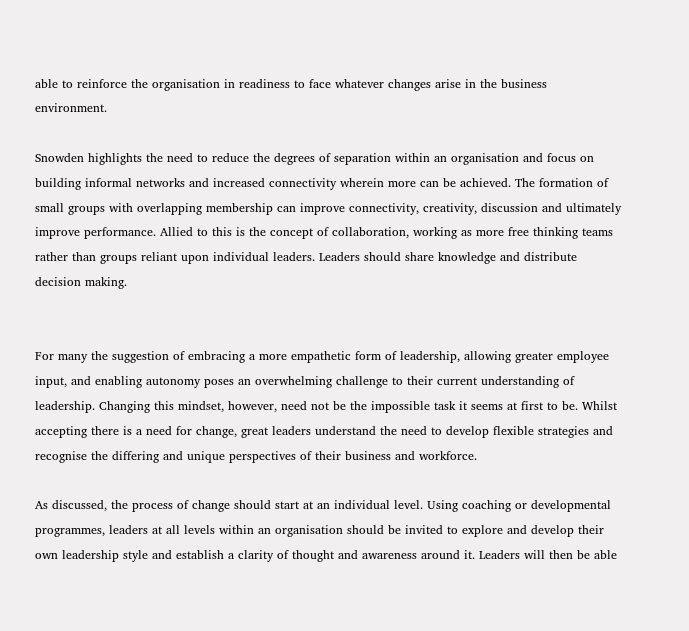able to reinforce the organisation in readiness to face whatever changes arise in the business environment.

Snowden highlights the need to reduce the degrees of separation within an organisation and focus on building informal networks and increased connectivity wherein more can be achieved. The formation of small groups with overlapping membership can improve connectivity, creativity, discussion and ultimately improve performance. Allied to this is the concept of collaboration, working as more free thinking teams rather than groups reliant upon individual leaders. Leaders should share knowledge and distribute decision making.


For many the suggestion of embracing a more empathetic form of leadership, allowing greater employee input, and enabling autonomy poses an overwhelming challenge to their current understanding of leadership. Changing this mindset, however, need not be the impossible task it seems at first to be. Whilst accepting there is a need for change, great leaders understand the need to develop flexible strategies and recognise the differing and unique perspectives of their business and workforce.

As discussed, the process of change should start at an individual level. Using coaching or developmental programmes, leaders at all levels within an organisation should be invited to explore and develop their own leadership style and establish a clarity of thought and awareness around it. Leaders will then be able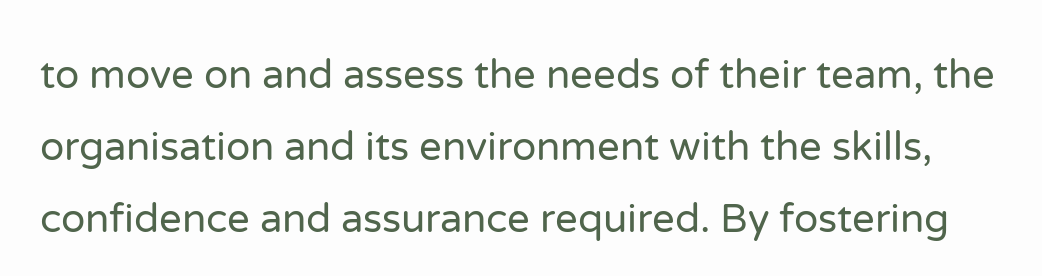to move on and assess the needs of their team, the organisation and its environment with the skills, confidence and assurance required. By fostering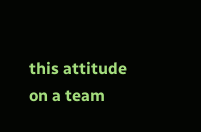this attitude on a team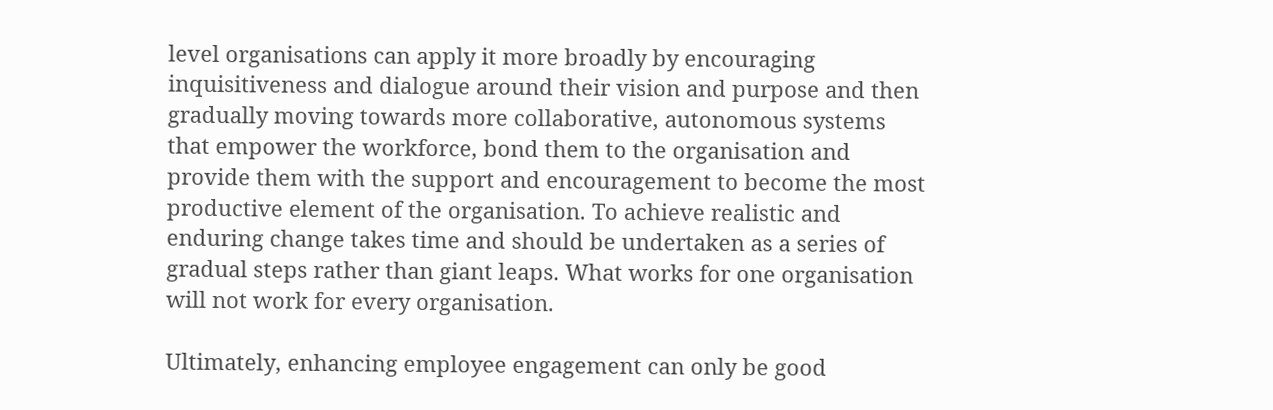level organisations can apply it more broadly by encouraging inquisitiveness and dialogue around their vision and purpose and then gradually moving towards more collaborative, autonomous systems that empower the workforce, bond them to the organisation and provide them with the support and encouragement to become the most productive element of the organisation. To achieve realistic and enduring change takes time and should be undertaken as a series of gradual steps rather than giant leaps. What works for one organisation will not work for every organisation.

Ultimately, enhancing employee engagement can only be good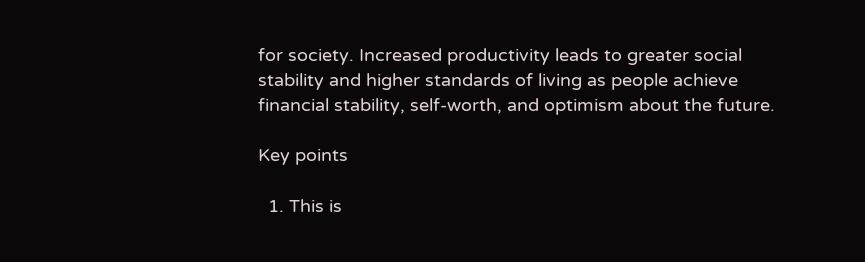for society. Increased productivity leads to greater social stability and higher standards of living as people achieve financial stability, self-worth, and optimism about the future.

Key points

  1. This is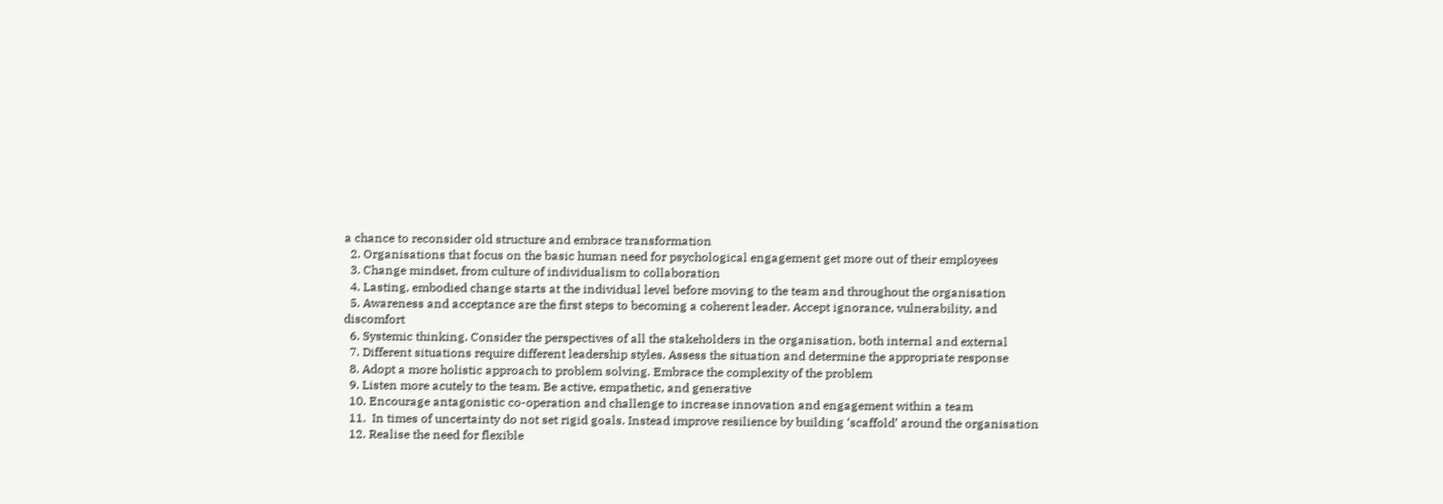a chance to reconsider old structure and embrace transformation
  2. Organisations that focus on the basic human need for psychological engagement get more out of their employees
  3. Change mindset, from culture of individualism to collaboration
  4. Lasting, embodied change starts at the individual level before moving to the team and throughout the organisation
  5. Awareness and acceptance are the first steps to becoming a coherent leader. Accept ignorance, vulnerability, and discomfort
  6. Systemic thinking. Consider the perspectives of all the stakeholders in the organisation, both internal and external
  7. Different situations require different leadership styles. Assess the situation and determine the appropriate response
  8. Adopt a more holistic approach to problem solving. Embrace the complexity of the problem
  9. Listen more acutely to the team. Be active, empathetic, and generative
  10. Encourage antagonistic co-operation and challenge to increase innovation and engagement within a team
  11.  In times of uncertainty do not set rigid goals. Instead improve resilience by building ‘scaffold’ around the organisation
  12. Realise the need for flexible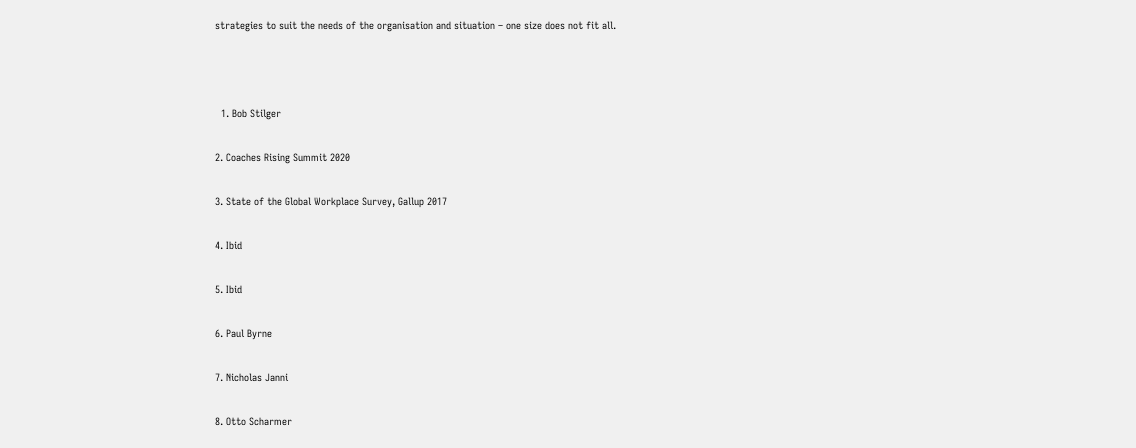strategies to suit the needs of the organisation and situation – one size does not fit all.



  1. Bob Stilger

2. Coaches Rising Summit 2020

3. State of the Global Workplace Survey, Gallup 2017

4. Ibid

5. Ibid

6. Paul Byrne

7. Nicholas Janni

8. Otto Scharmer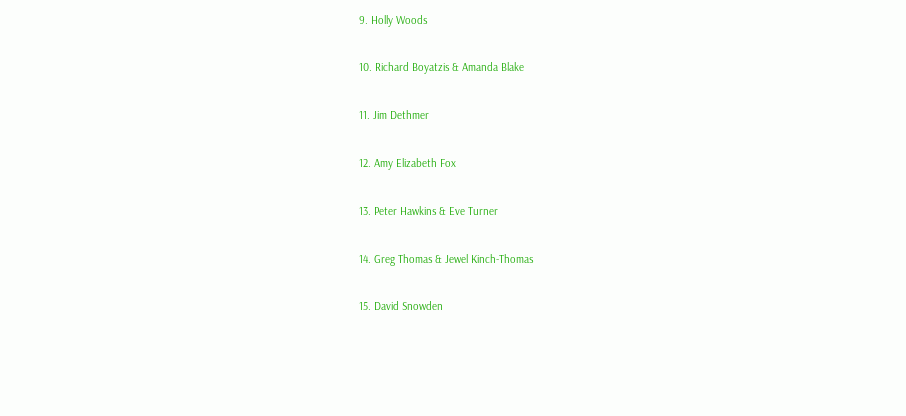9. Holly Woods

10. Richard Boyatzis & Amanda Blake

11. Jim Dethmer

12. Amy Elizabeth Fox

13. Peter Hawkins & Eve Turner

14. Greg Thomas & Jewel Kinch-Thomas

15. David Snowden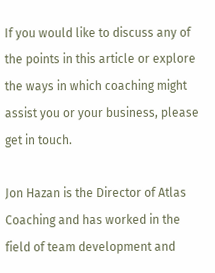If you would like to discuss any of the points in this article or explore the ways in which coaching might assist you or your business, please get in touch.

Jon Hazan is the Director of Atlas Coaching and has worked in the field of team development and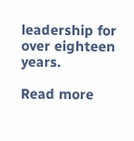leadership for over eighteen years.

Read more